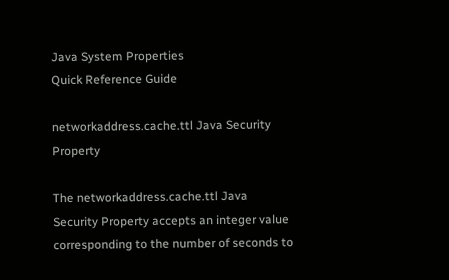Java System Properties
Quick Reference Guide

networkaddress.cache.ttl Java Security Property

The networkaddress.cache.ttl Java Security Property accepts an integer value corresponding to the number of seconds to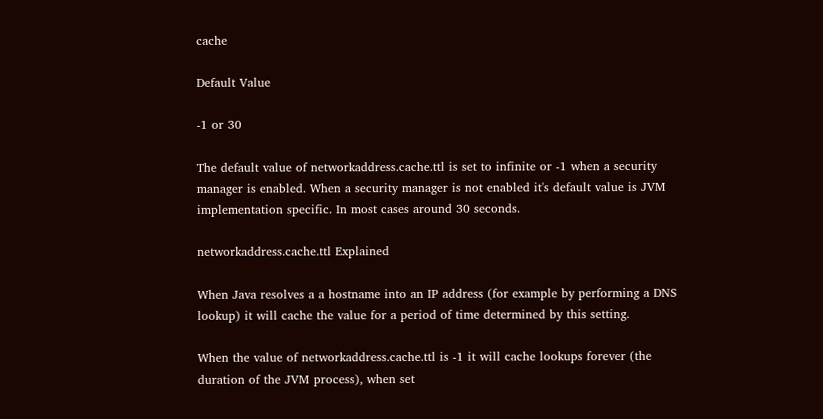cache

Default Value

-1 or 30

The default value of networkaddress.cache.ttl is set to infinite or -1 when a security manager is enabled. When a security manager is not enabled it's default value is JVM implementation specific. In most cases around 30 seconds.

networkaddress.cache.ttl Explained

When Java resolves a a hostname into an IP address (for example by performing a DNS lookup) it will cache the value for a period of time determined by this setting.

When the value of networkaddress.cache.ttl is -1 it will cache lookups forever (the duration of the JVM process), when set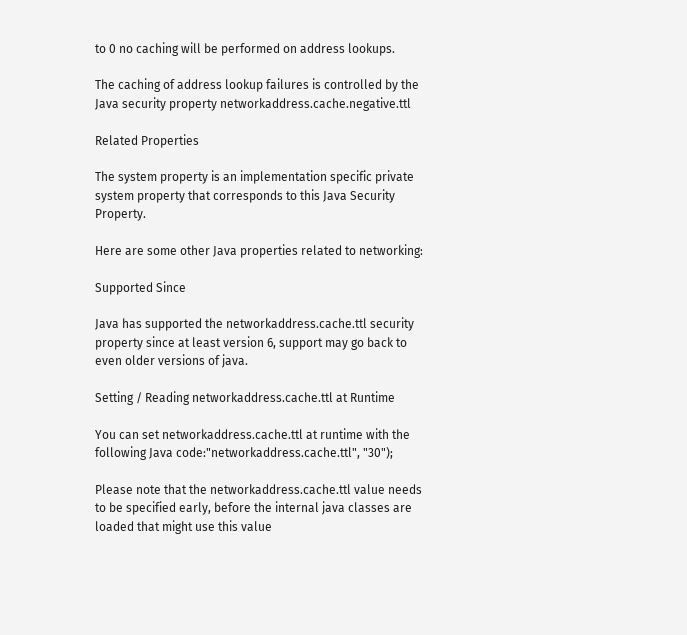to 0 no caching will be performed on address lookups.

The caching of address lookup failures is controlled by the Java security property networkaddress.cache.negative.ttl

Related Properties

The system property is an implementation specific private system property that corresponds to this Java Security Property.

Here are some other Java properties related to networking:

Supported Since

Java has supported the networkaddress.cache.ttl security property since at least version 6, support may go back to even older versions of java.

Setting / Reading networkaddress.cache.ttl at Runtime

You can set networkaddress.cache.ttl at runtime with the following Java code:"networkaddress.cache.ttl", "30");

Please note that the networkaddress.cache.ttl value needs to be specified early, before the internal java classes are loaded that might use this value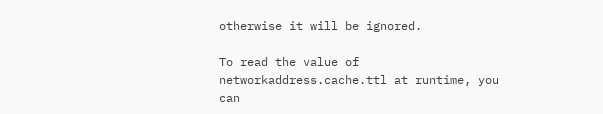otherwise it will be ignored.

To read the value of networkaddress.cache.ttl at runtime, you can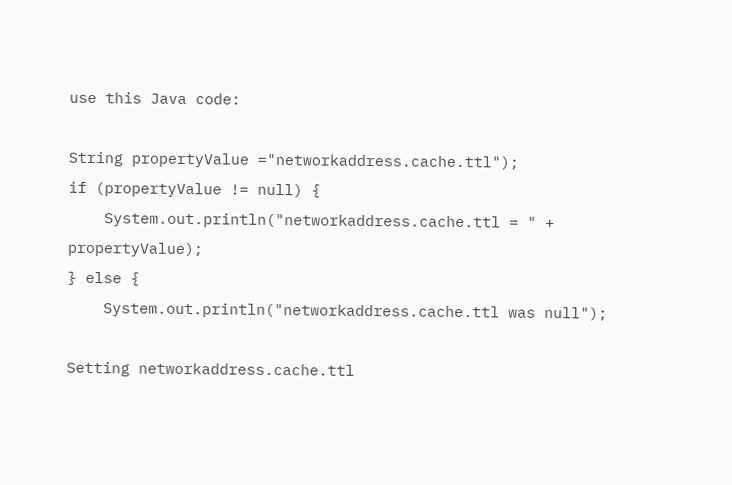use this Java code:

String propertyValue ="networkaddress.cache.ttl");
if (propertyValue != null) {
    System.out.println("networkaddress.cache.ttl = " + propertyValue);
} else {
    System.out.println("networkaddress.cache.ttl was null");

Setting networkaddress.cache.ttl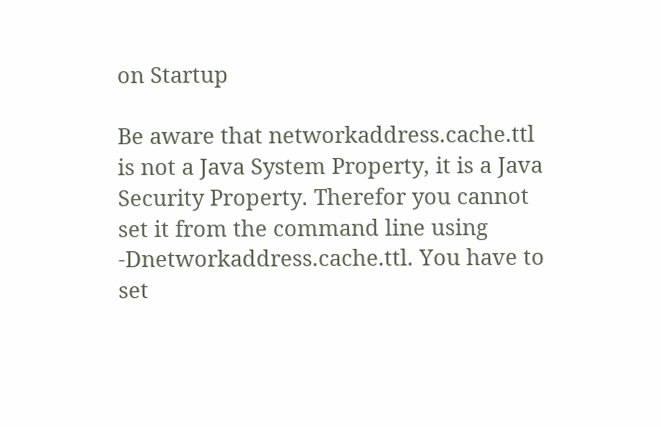on Startup

Be aware that networkaddress.cache.ttl is not a Java System Property, it is a Java Security Property. Therefor you cannot set it from the command line using -Dnetworkaddress.cache.ttl. You have to set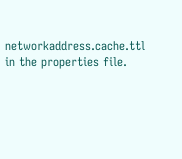networkaddress.cache.ttl in the properties file.